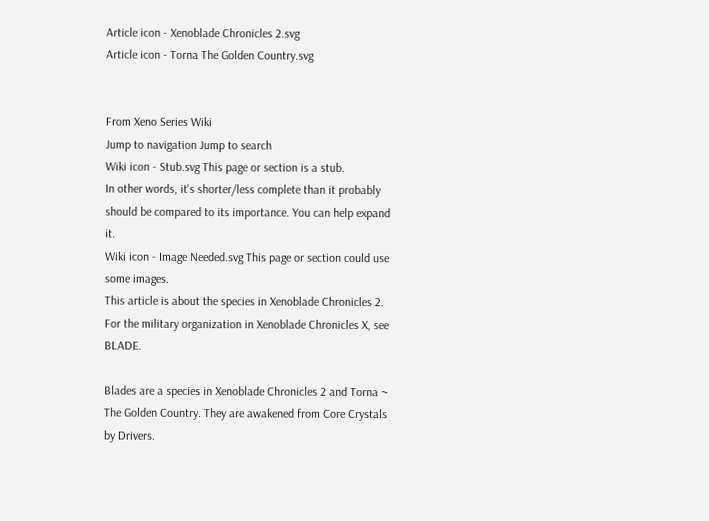Article icon - Xenoblade Chronicles 2.svg
Article icon - Torna The Golden Country.svg


From Xeno Series Wiki
Jump to navigation Jump to search
Wiki icon - Stub.svg This page or section is a stub.
In other words, it's shorter/less complete than it probably should be compared to its importance. You can help expand it.
Wiki icon - Image Needed.svg This page or section could use some images.
This article is about the species in Xenoblade Chronicles 2. For the military organization in Xenoblade Chronicles X, see BLADE.

Blades are a species in Xenoblade Chronicles 2 and Torna ~ The Golden Country. They are awakened from Core Crystals by Drivers.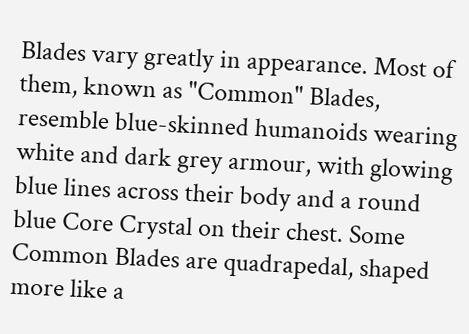Blades vary greatly in appearance. Most of them, known as "Common" Blades, resemble blue-skinned humanoids wearing white and dark grey armour, with glowing blue lines across their body and a round blue Core Crystal on their chest. Some Common Blades are quadrapedal, shaped more like a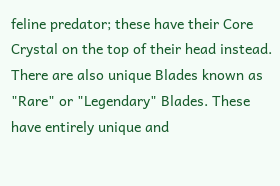feline predator; these have their Core Crystal on the top of their head instead. There are also unique Blades known as "Rare" or "Legendary" Blades. These have entirely unique and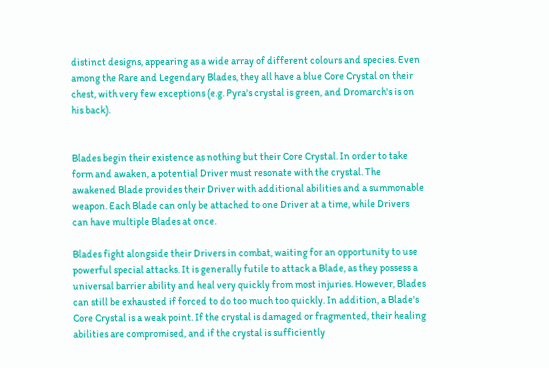distinct designs, appearing as a wide array of different colours and species. Even among the Rare and Legendary Blades, they all have a blue Core Crystal on their chest, with very few exceptions (e.g. Pyra's crystal is green, and Dromarch's is on his back).


Blades begin their existence as nothing but their Core Crystal. In order to take form and awaken, a potential Driver must resonate with the crystal. The awakened Blade provides their Driver with additional abilities and a summonable weapon. Each Blade can only be attached to one Driver at a time, while Drivers can have multiple Blades at once.

Blades fight alongside their Drivers in combat, waiting for an opportunity to use powerful special attacks. It is generally futile to attack a Blade, as they possess a universal barrier ability and heal very quickly from most injuries. However, Blades can still be exhausted if forced to do too much too quickly. In addition, a Blade's Core Crystal is a weak point. If the crystal is damaged or fragmented, their healing abilities are compromised, and if the crystal is sufficiently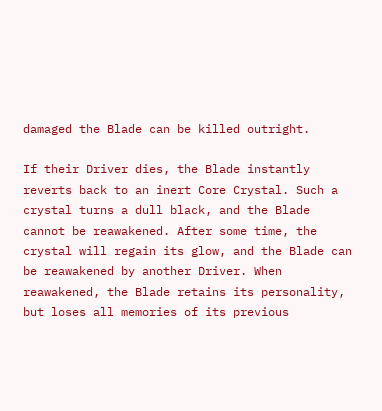damaged the Blade can be killed outright.

If their Driver dies, the Blade instantly reverts back to an inert Core Crystal. Such a crystal turns a dull black, and the Blade cannot be reawakened. After some time, the crystal will regain its glow, and the Blade can be reawakened by another Driver. When reawakened, the Blade retains its personality, but loses all memories of its previous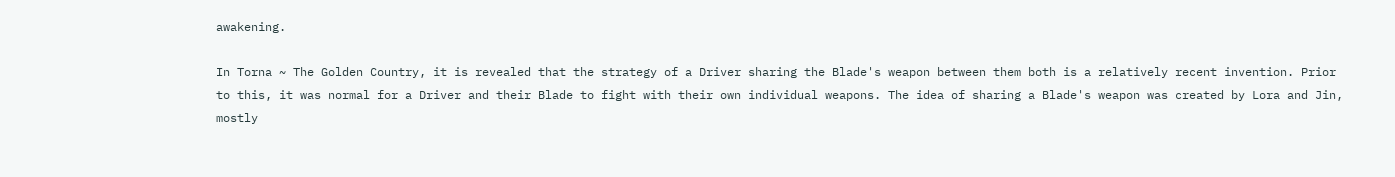awakening.

In Torna ~ The Golden Country, it is revealed that the strategy of a Driver sharing the Blade's weapon between them both is a relatively recent invention. Prior to this, it was normal for a Driver and their Blade to fight with their own individual weapons. The idea of sharing a Blade's weapon was created by Lora and Jin, mostly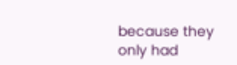because they only had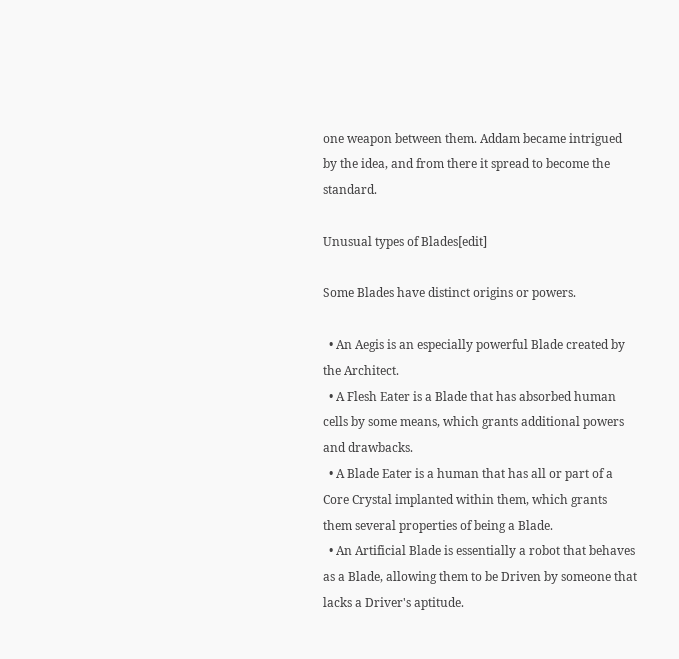one weapon between them. Addam became intrigued by the idea, and from there it spread to become the standard.

Unusual types of Blades[edit]

Some Blades have distinct origins or powers.

  • An Aegis is an especially powerful Blade created by the Architect.
  • A Flesh Eater is a Blade that has absorbed human cells by some means, which grants additional powers and drawbacks.
  • A Blade Eater is a human that has all or part of a Core Crystal implanted within them, which grants them several properties of being a Blade.
  • An Artificial Blade is essentially a robot that behaves as a Blade, allowing them to be Driven by someone that lacks a Driver's aptitude.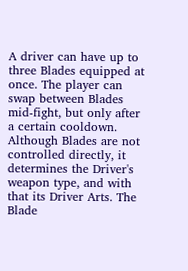A driver can have up to three Blades equipped at once. The player can swap between Blades mid-fight, but only after a certain cooldown. Although Blades are not controlled directly, it determines the Driver's weapon type, and with that its Driver Arts. The Blade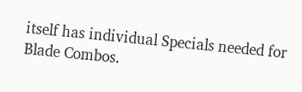itself has individual Specials needed for Blade Combos.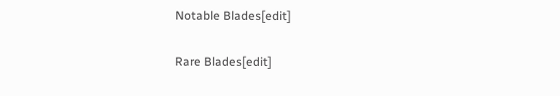Notable Blades[edit]

Rare Blades[edit]